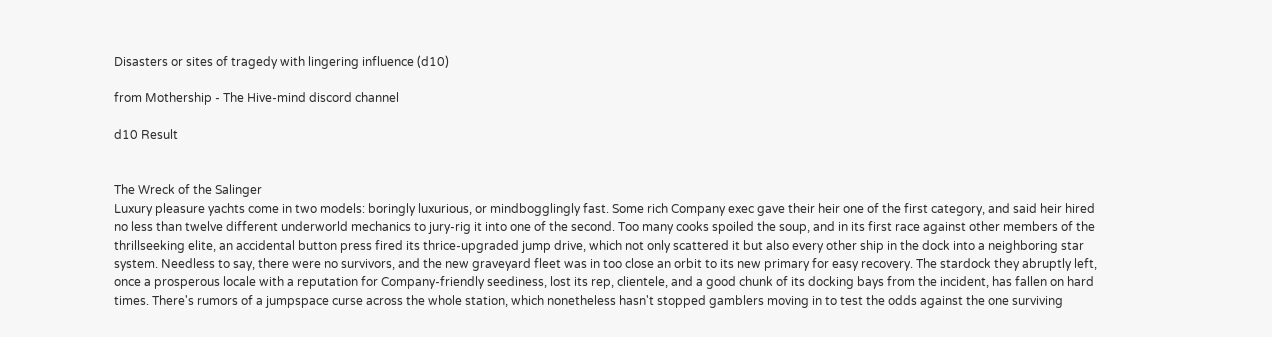Disasters or sites of tragedy with lingering influence (d10)

from Mothership - The Hive-mind discord channel

d10 Result


The Wreck of the Salinger
Luxury pleasure yachts come in two models: boringly luxurious, or mindbogglingly fast. Some rich Company exec gave their heir one of the first category, and said heir hired no less than twelve different underworld mechanics to jury-rig it into one of the second. Too many cooks spoiled the soup, and in its first race against other members of the thrillseeking elite, an accidental button press fired its thrice-upgraded jump drive, which not only scattered it but also every other ship in the dock into a neighboring star system. Needless to say, there were no survivors, and the new graveyard fleet was in too close an orbit to its new primary for easy recovery. The stardock they abruptly left, once a prosperous locale with a reputation for Company-friendly seediness, lost its rep, clientele, and a good chunk of its docking bays from the incident, has fallen on hard times. There's rumors of a jumpspace curse across the whole station, which nonetheless hasn't stopped gamblers moving in to test the odds against the one surviving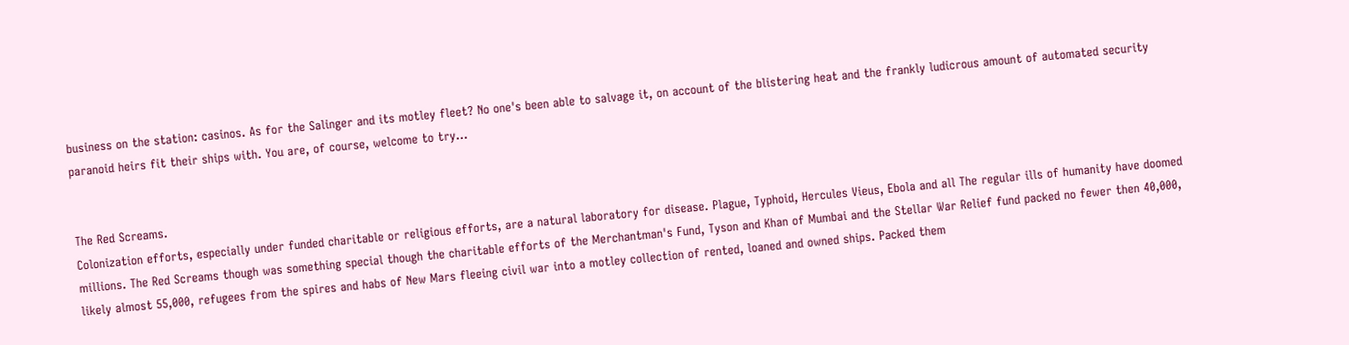business on the station: casinos. As for the Salinger and its motley fleet? No one's been able to salvage it, on account of the blistering heat and the frankly ludicrous amount of automated security paranoid heirs fit their ships with. You are, of course, welcome to try...


The Red Screams.
Colonization efforts, especially under funded charitable or religious efforts, are a natural laboratory for disease. Plague, Typhoid, Hercules Vieus, Ebola and all The regular ills of humanity have doomed millions. The Red Screams though was something special though the charitable efforts of the Merchantman's Fund, Tyson and Khan of Mumbai and the Stellar War Relief fund packed no fewer then 40,000, likely almost 55,000, refugees from the spires and habs of New Mars fleeing civil war into a motley collection of rented, loaned and owned ships. Packed them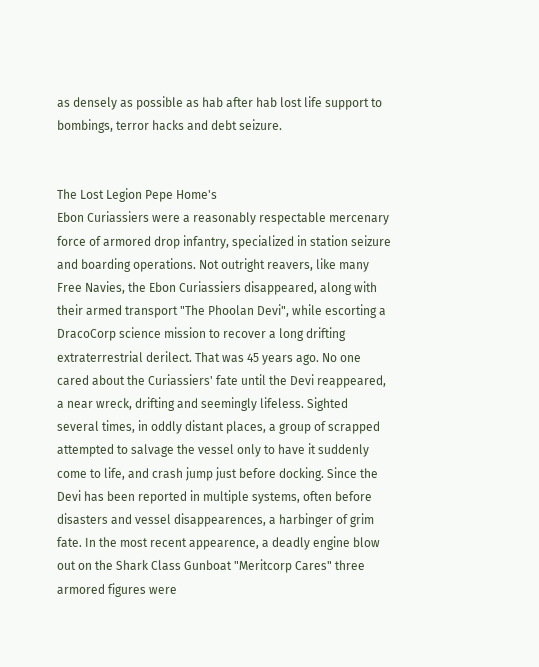as densely as possible as hab after hab lost life support to bombings, terror hacks and debt seizure.


The Lost Legion Pepe Home's
Ebon Curiassiers were a reasonably respectable mercenary force of armored drop infantry, specialized in station seizure and boarding operations. Not outright reavers, like many Free Navies, the Ebon Curiassiers disappeared, along with their armed transport "The Phoolan Devi", while escorting a DracoCorp science mission to recover a long drifting extraterrestrial derilect. That was 45 years ago. No one cared about the Curiassiers' fate until the Devi reappeared, a near wreck, drifting and seemingly lifeless. Sighted several times, in oddly distant places, a group of scrapped attempted to salvage the vessel only to have it suddenly come to life, and crash jump just before docking. Since the Devi has been reported in multiple systems, often before disasters and vessel disappearences, a harbinger of grim fate. In the most recent appearence, a deadly engine blow out on the Shark Class Gunboat "Meritcorp Cares" three armored figures were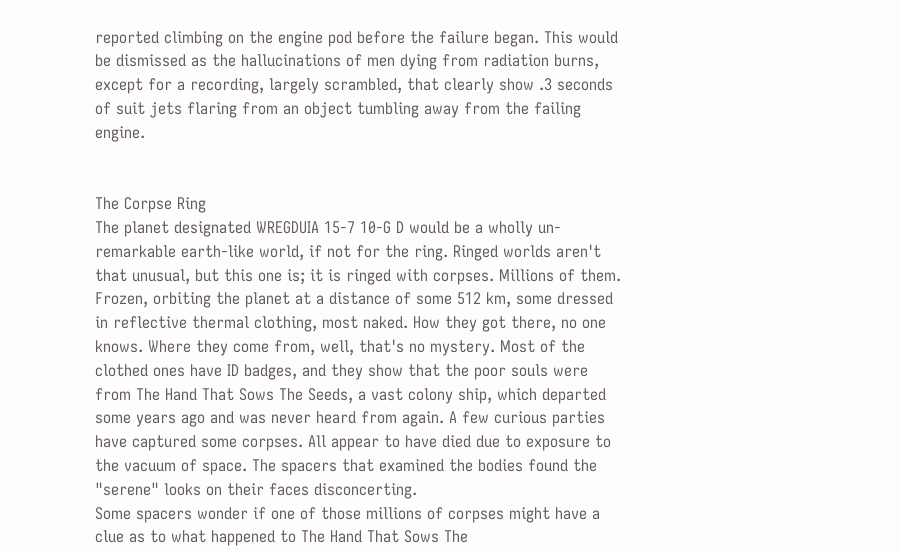reported climbing on the engine pod before the failure began. This would be dismissed as the hallucinations of men dying from radiation burns, except for a recording, largely scrambled, that clearly show .3 seconds of suit jets flaring from an object tumbling away from the failing engine.


The Corpse Ring
The planet designated WREGDUIA 15-7 10-G D would be a wholly un-remarkable earth-like world, if not for the ring. Ringed worlds aren't that unusual, but this one is; it is ringed with corpses. Millions of them. Frozen, orbiting the planet at a distance of some 512 km, some dressed in reflective thermal clothing, most naked. How they got there, no one knows. Where they come from, well, that's no mystery. Most of the clothed ones have ID badges, and they show that the poor souls were from The Hand That Sows The Seeds, a vast colony ship, which departed some years ago and was never heard from again. A few curious parties have captured some corpses. All appear to have died due to exposure to the vacuum of space. The spacers that examined the bodies found the "serene" looks on their faces disconcerting.
Some spacers wonder if one of those millions of corpses might have a clue as to what happened to The Hand That Sows The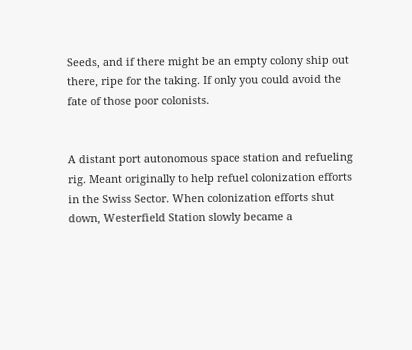Seeds, and if there might be an empty colony ship out there, ripe for the taking. If only you could avoid the fate of those poor colonists.


A distant port autonomous space station and refueling rig. Meant originally to help refuel colonization efforts in the Swiss Sector. When colonization efforts shut down, Westerfield Station slowly became a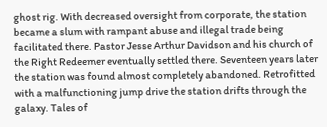ghost rig. With decreased oversight from corporate, the station became a slum with rampant abuse and illegal trade being facilitated there. Pastor Jesse Arthur Davidson and his church of the Right Redeemer eventually settled there. Seventeen years later the station was found almost completely abandoned. Retrofitted with a malfunctioning jump drive the station drifts through the galaxy. Tales of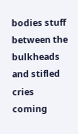bodies stuff between the bulkheads and stifled cries coming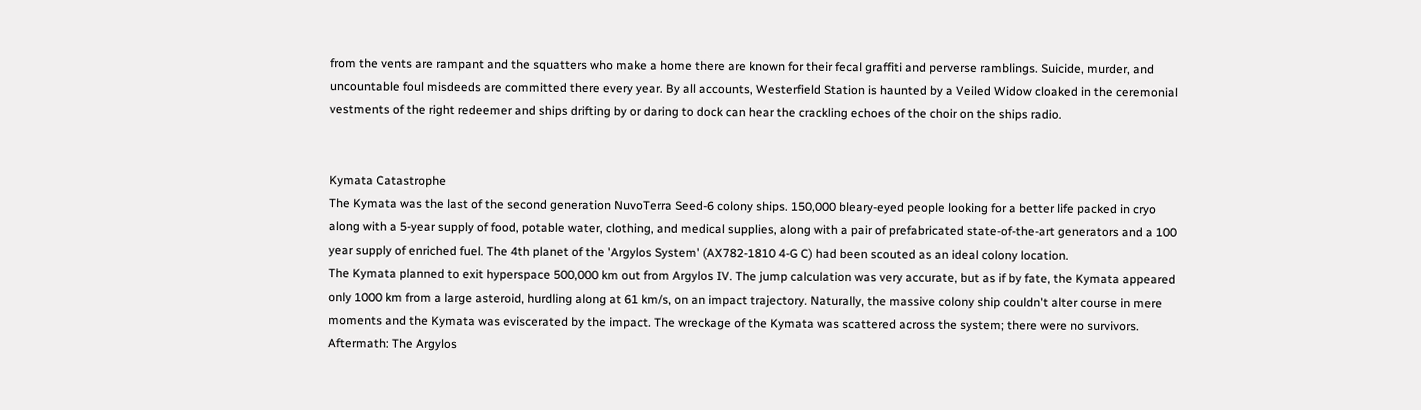from the vents are rampant and the squatters who make a home there are known for their fecal graffiti and perverse ramblings. Suicide, murder, and uncountable foul misdeeds are committed there every year. By all accounts, Westerfield Station is haunted by a Veiled Widow cloaked in the ceremonial vestments of the right redeemer and ships drifting by or daring to dock can hear the crackling echoes of the choir on the ships radio.


Kymata Catastrophe
The Kymata was the last of the second generation NuvoTerra Seed-6 colony ships. 150,000 bleary-eyed people looking for a better life packed in cryo along with a 5-year supply of food, potable water, clothing, and medical supplies, along with a pair of prefabricated state-of-the-art generators and a 100 year supply of enriched fuel. The 4th planet of the 'Argylos System' (AX782-1810 4-G C) had been scouted as an ideal colony location.
The Kymata planned to exit hyperspace 500,000 km out from Argylos IV. The jump calculation was very accurate, but as if by fate, the Kymata appeared only 1000 km from a large asteroid, hurdling along at 61 km/s, on an impact trajectory. Naturally, the massive colony ship couldn't alter course in mere moments and the Kymata was eviscerated by the impact. The wreckage of the Kymata was scattered across the system; there were no survivors.
Aftermath: The Argylos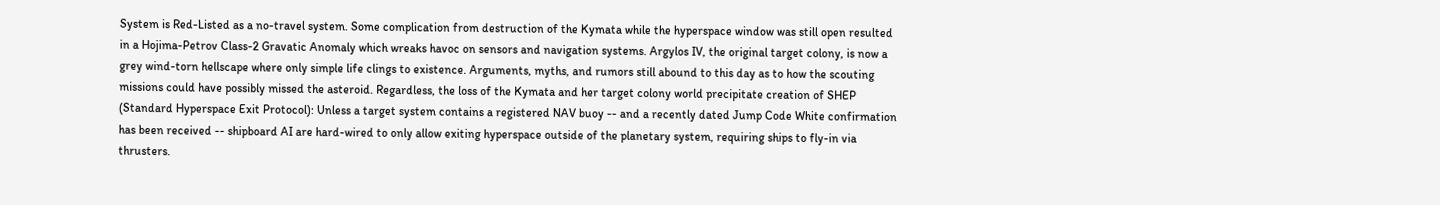System is Red-Listed as a no-travel system. Some complication from destruction of the Kymata while the hyperspace window was still open resulted in a Hojima-Petrov Class-2 Gravatic Anomaly which wreaks havoc on sensors and navigation systems. Argylos IV, the original target colony, is now a grey wind-torn hellscape where only simple life clings to existence. Arguments, myths, and rumors still abound to this day as to how the scouting missions could have possibly missed the asteroid. Regardless, the loss of the Kymata and her target colony world precipitate creation of SHEP (Standard Hyperspace Exit Protocol): Unless a target system contains a registered NAV buoy -- and a recently dated Jump Code White confirmation has been received -- shipboard AI are hard-wired to only allow exiting hyperspace outside of the planetary system, requiring ships to fly-in via thrusters.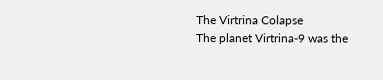The Virtrina Colapse
The planet Virtrina-9 was the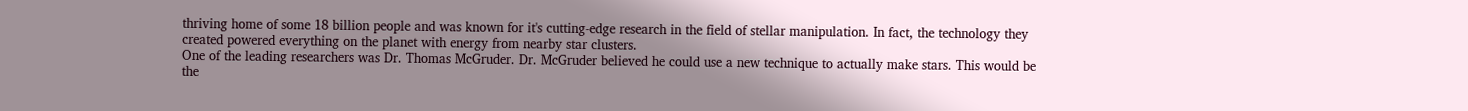thriving home of some 18 billion people and was known for it's cutting-edge research in the field of stellar manipulation. In fact, the technology they created powered everything on the planet with energy from nearby star clusters.
One of the leading researchers was Dr. Thomas McGruder. Dr. McGruder believed he could use a new technique to actually make stars. This would be the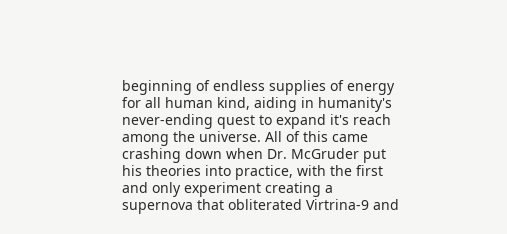beginning of endless supplies of energy for all human kind, aiding in humanity's never-ending quest to expand it's reach among the universe. All of this came crashing down when Dr. McGruder put his theories into practice, with the first and only experiment creating a supernova that obliterated Virtrina-9 and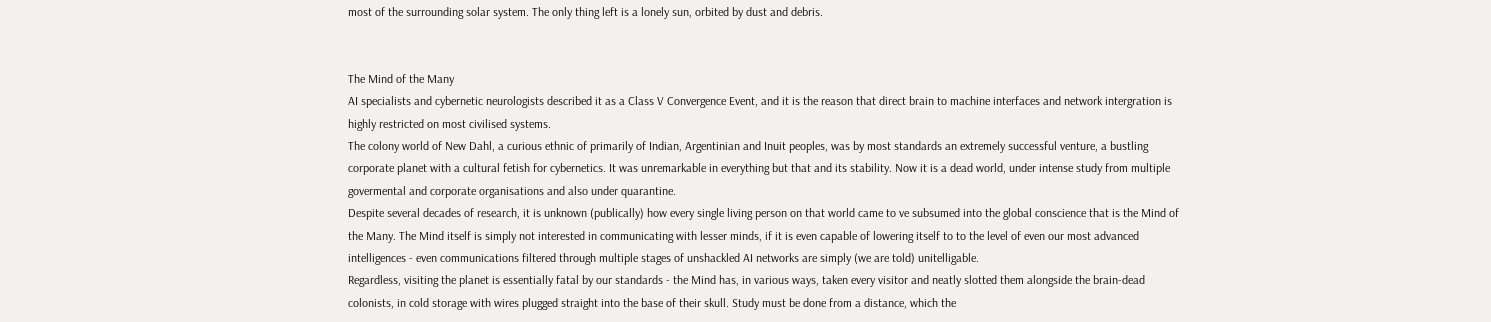most of the surrounding solar system. The only thing left is a lonely sun, orbited by dust and debris.


The Mind of the Many
AI specialists and cybernetic neurologists described it as a Class V Convergence Event, and it is the reason that direct brain to machine interfaces and network intergration is highly restricted on most civilised systems.
The colony world of New Dahl, a curious ethnic of primarily of Indian, Argentinian and Inuit peoples, was by most standards an extremely successful venture, a bustling corporate planet with a cultural fetish for cybernetics. It was unremarkable in everything but that and its stability. Now it is a dead world, under intense study from multiple govermental and corporate organisations and also under quarantine.
Despite several decades of research, it is unknown (publically) how every single living person on that world came to ve subsumed into the global conscience that is the Mind of the Many. The Mind itself is simply not interested in communicating with lesser minds, if it is even capable of lowering itself to to the level of even our most advanced intelligences - even communications filtered through multiple stages of unshackled AI networks are simply (we are told) unitelligable.
Regardless, visiting the planet is essentially fatal by our standards - the Mind has, in various ways, taken every visitor and neatly slotted them alongside the brain-dead colonists, in cold storage with wires plugged straight into the base of their skull. Study must be done from a distance, which the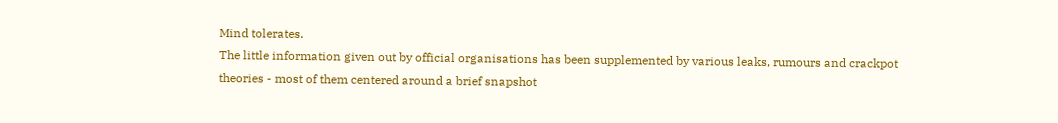Mind tolerates.
The little information given out by official organisations has been supplemented by various leaks, rumours and crackpot theories - most of them centered around a brief snapshot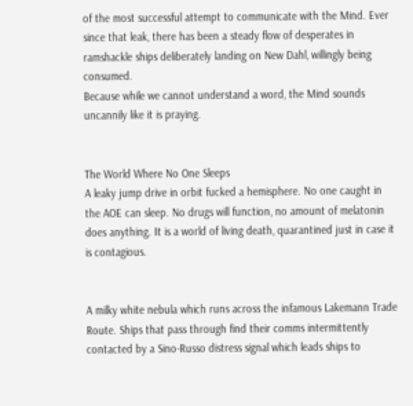of the most successful attempt to communicate with the Mind. Ever since that leak, there has been a steady flow of desperates in ramshackle ships deliberately landing on New Dahl, willingly being consumed.
Because while we cannot understand a word, the Mind sounds uncannily like it is praying.


The World Where No One Sleeps
A leaky jump drive in orbit fucked a hemisphere. No one caught in the AOE can sleep. No drugs will function, no amount of melatonin does anything. It is a world of living death, quarantined just in case it is contagious.


A milky white nebula which runs across the infamous Lakemann Trade Route. Ships that pass through find their comms intermittently contacted by a Sino-Russo distress signal which leads ships to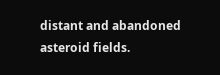distant and abandoned asteroid fields.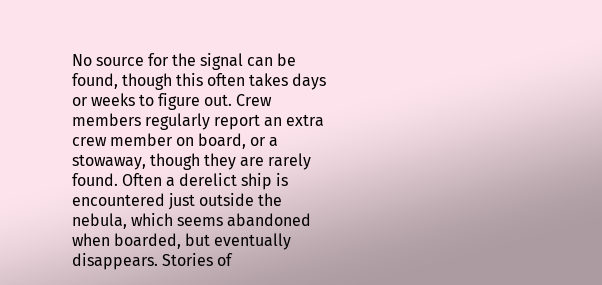No source for the signal can be found, though this often takes days or weeks to figure out. Crew members regularly report an extra crew member on board, or a stowaway, though they are rarely found. Often a derelict ship is encountered just outside the nebula, which seems abandoned when boarded, but eventually disappears. Stories of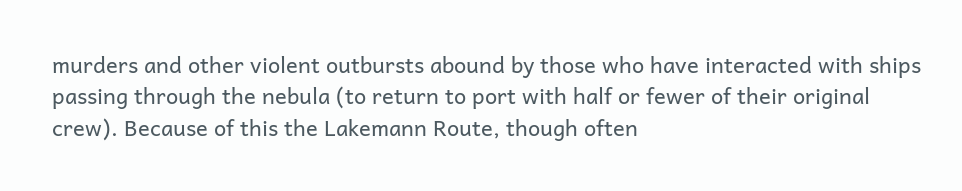murders and other violent outbursts abound by those who have interacted with ships passing through the nebula (to return to port with half or fewer of their original crew). Because of this the Lakemann Route, though often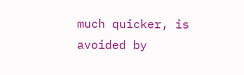much quicker, is avoided by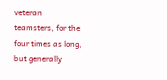veteran teamsters, for the four times as long, but generally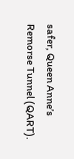safer, Queen Anne’s Remorse Tunnel (QART).